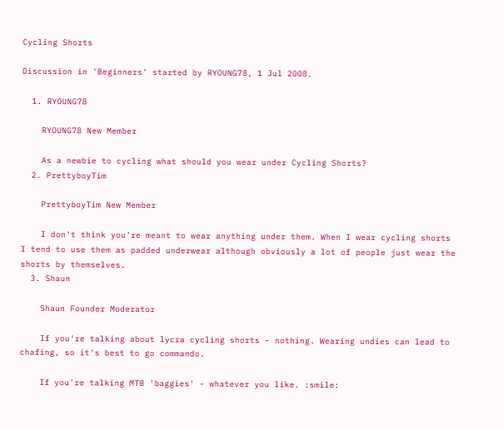Cycling Shorts

Discussion in 'Beginners' started by RYOUNG78, 1 Jul 2008.

  1. RYOUNG78

    RYOUNG78 New Member

    As a newbie to cycling what should you wear under Cycling Shorts?
  2. PrettyboyTim

    PrettyboyTim New Member

    I don't think you're meant to wear anything under them. When I wear cycling shorts I tend to use them as padded underwear although obviously a lot of people just wear the shorts by themselves.
  3. Shaun

    Shaun Founder Moderator

    If you're talking about lycra cycling shorts - nothing. Wearing undies can lead to chafing, so it's best to go commando.

    If you're talking MTB 'baggies' - whatever you like. :smile: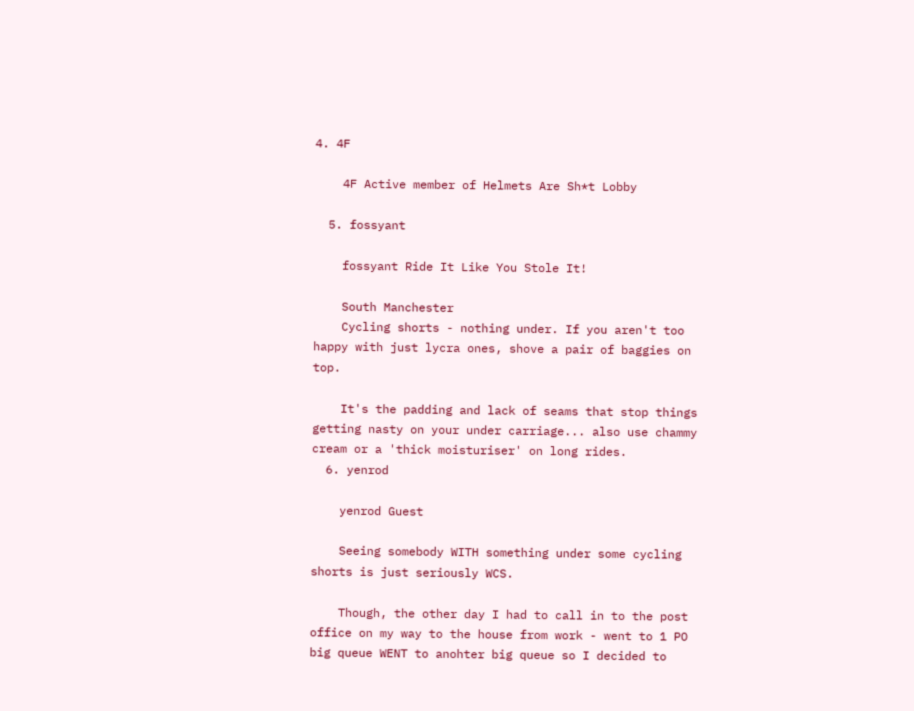4. 4F

    4F Active member of Helmets Are Sh*t Lobby

  5. fossyant

    fossyant Ride It Like You Stole It!

    South Manchester
    Cycling shorts - nothing under. If you aren't too happy with just lycra ones, shove a pair of baggies on top.

    It's the padding and lack of seams that stop things getting nasty on your under carriage... also use chammy cream or a 'thick moisturiser' on long rides.
  6. yenrod

    yenrod Guest

    Seeing somebody WITH something under some cycling shorts is just seriously WCS.

    Though, the other day I had to call in to the post office on my way to the house from work - went to 1 PO big queue WENT to anohter big queue so I decided to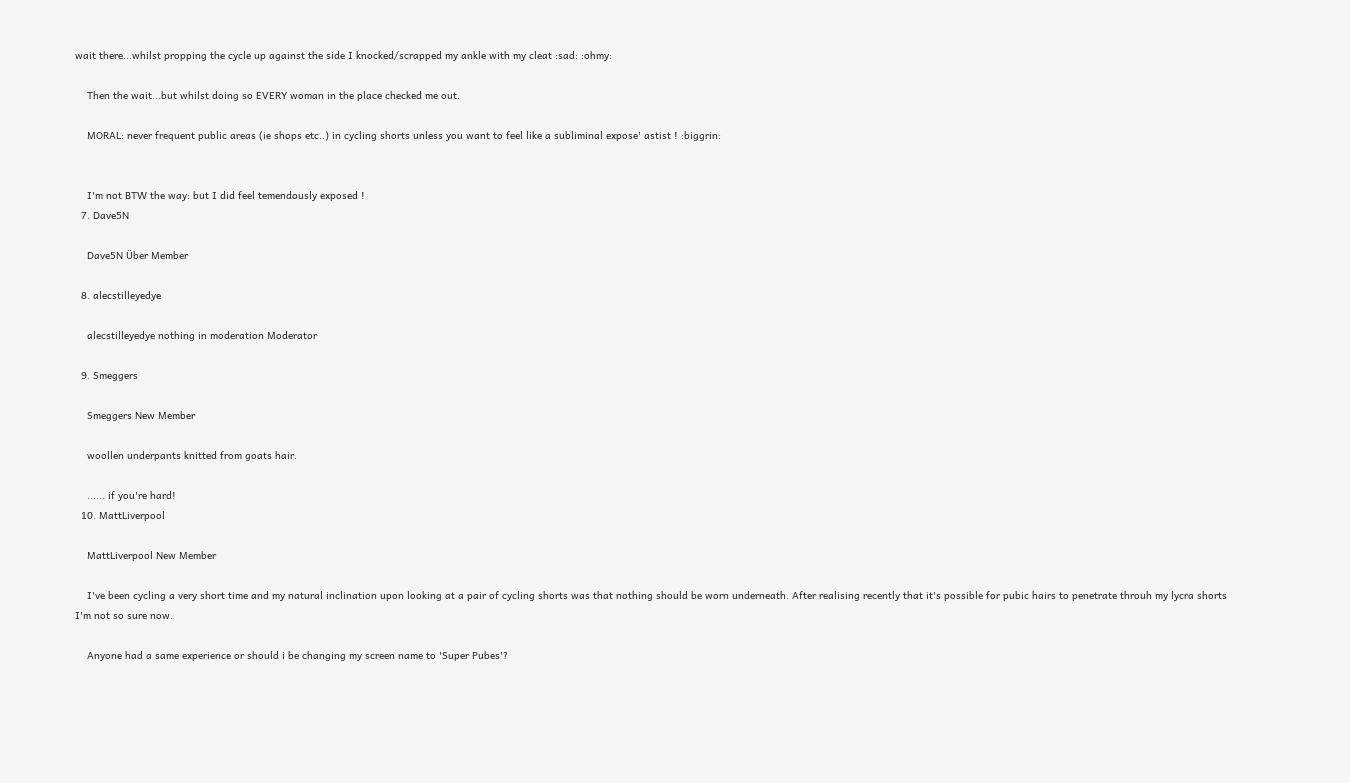wait there...whilst propping the cycle up against the side I knocked/scrapped my ankle with my cleat :sad: :ohmy:

    Then the wait...but whilst doing so EVERY woman in the place checked me out.

    MORAL: never frequent public areas (ie shops etc..) in cycling shorts unless you want to feel like a subliminal expose' astist ! :biggrin:


    I'm not BTW the way: but I did feel temendously exposed !
  7. Dave5N

    Dave5N Über Member

  8. alecstilleyedye

    alecstilleyedye nothing in moderation Moderator

  9. Smeggers

    Smeggers New Member

    woollen underpants knitted from goats hair.

    ...... if you're hard!
  10. MattLiverpool

    MattLiverpool New Member

    I've been cycling a very short time and my natural inclination upon looking at a pair of cycling shorts was that nothing should be worn underneath. After realising recently that it's possible for pubic hairs to penetrate throuh my lycra shorts I'm not so sure now.

    Anyone had a same experience or should i be changing my screen name to 'Super Pubes'?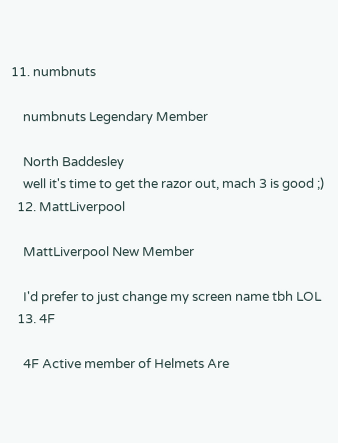11. numbnuts

    numbnuts Legendary Member

    North Baddesley
    well it's time to get the razor out, mach 3 is good ;)
  12. MattLiverpool

    MattLiverpool New Member

    I'd prefer to just change my screen name tbh LOL
  13. 4F

    4F Active member of Helmets Are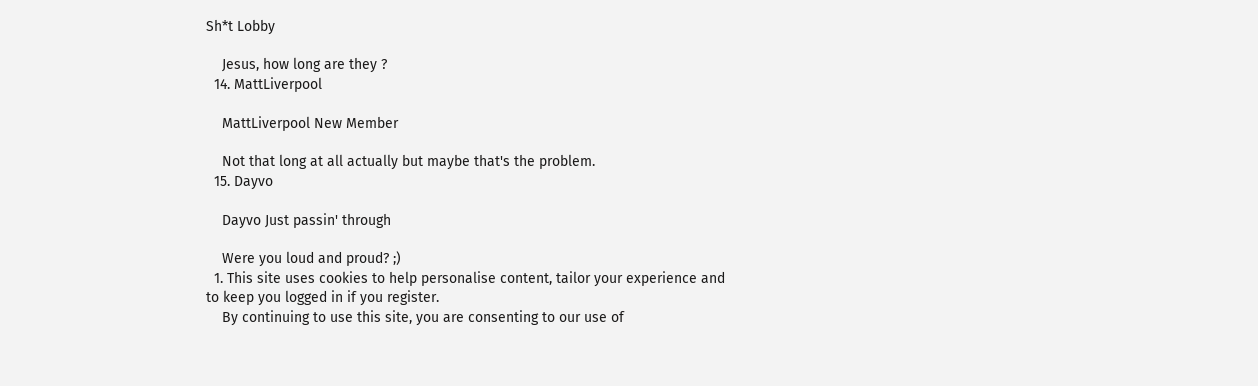Sh*t Lobby

    Jesus, how long are they ?
  14. MattLiverpool

    MattLiverpool New Member

    Not that long at all actually but maybe that's the problem.
  15. Dayvo

    Dayvo Just passin' through

    Were you loud and proud? ;)
  1. This site uses cookies to help personalise content, tailor your experience and to keep you logged in if you register.
    By continuing to use this site, you are consenting to our use of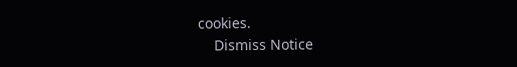cookies.
    Dismiss Notice